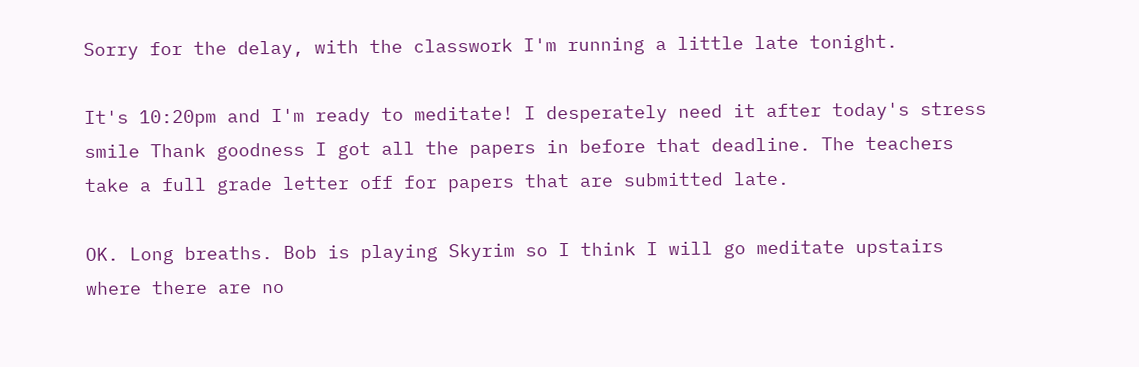Sorry for the delay, with the classwork I'm running a little late tonight.

It's 10:20pm and I'm ready to meditate! I desperately need it after today's stress smile Thank goodness I got all the papers in before that deadline. The teachers take a full grade letter off for papers that are submitted late.

OK. Long breaths. Bob is playing Skyrim so I think I will go meditate upstairs where there are no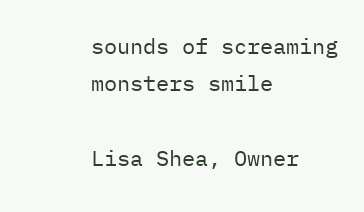sounds of screaming monsters smile

Lisa Shea, Owner